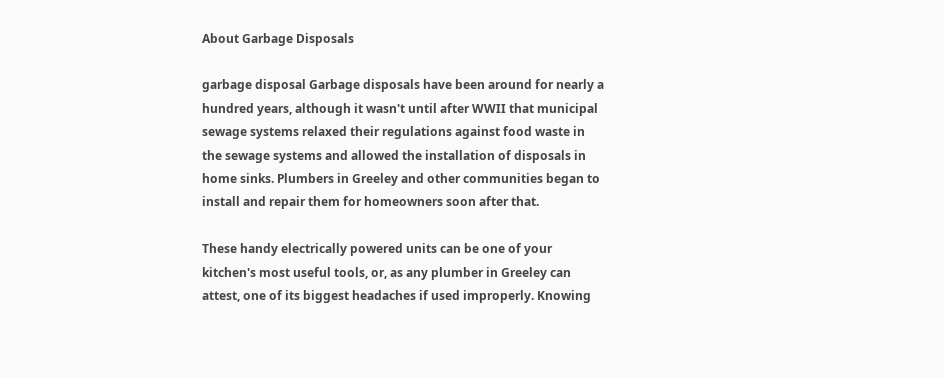About Garbage Disposals

garbage disposal Garbage disposals have been around for nearly a hundred years, although it wasn't until after WWII that municipal sewage systems relaxed their regulations against food waste in the sewage systems and allowed the installation of disposals in home sinks. Plumbers in Greeley and other communities began to install and repair them for homeowners soon after that.

These handy electrically powered units can be one of your kitchen's most useful tools, or, as any plumber in Greeley can attest, one of its biggest headaches if used improperly. Knowing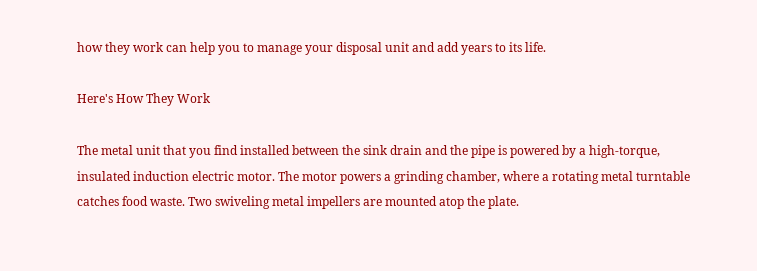how they work can help you to manage your disposal unit and add years to its life.

Here's How They Work

The metal unit that you find installed between the sink drain and the pipe is powered by a high-torque, insulated induction electric motor. The motor powers a grinding chamber, where a rotating metal turntable catches food waste. Two swiveling metal impellers are mounted atop the plate.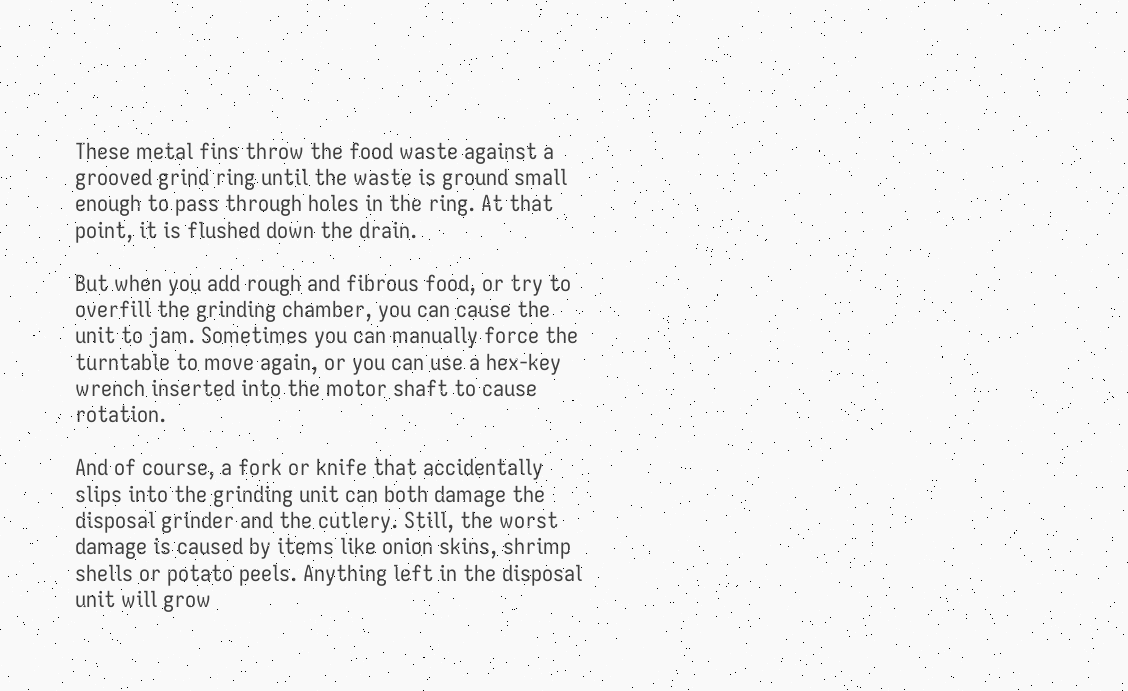These metal fins throw the food waste against a grooved grind ring until the waste is ground small enough to pass through holes in the ring. At that point, it is flushed down the drain.

But when you add rough and fibrous food, or try to overfill the grinding chamber, you can cause the unit to jam. Sometimes you can manually force the turntable to move again, or you can use a hex-key wrench inserted into the motor shaft to cause rotation.

And of course, a fork or knife that accidentally slips into the grinding unit can both damage the disposal grinder and the cutlery. Still, the worst damage is caused by items like onion skins, shrimp shells or potato peels. Anything left in the disposal unit will grow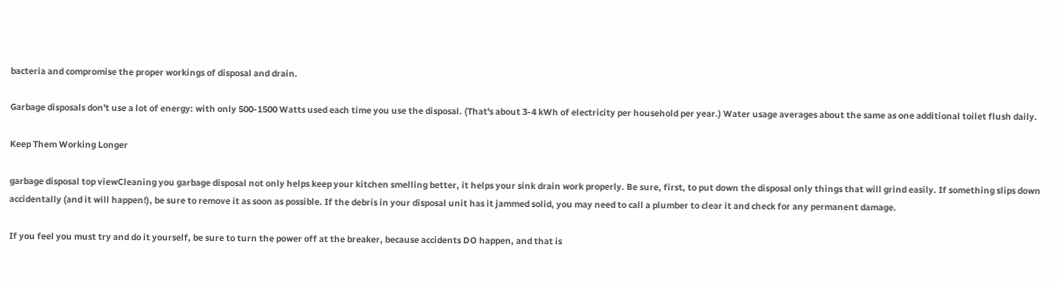bacteria and compromise the proper workings of disposal and drain.

Garbage disposals don't use a lot of energy: with only 500-1500 Watts used each time you use the disposal. (That's about 3-4 kWh of electricity per household per year.) Water usage averages about the same as one additional toilet flush daily.

Keep Them Working Longer

garbage disposal top viewCleaning you garbage disposal not only helps keep your kitchen smelling better, it helps your sink drain work properly. Be sure, first, to put down the disposal only things that will grind easily. If something slips down accidentally (and it will happen!), be sure to remove it as soon as possible. If the debris in your disposal unit has it jammed solid, you may need to call a plumber to clear it and check for any permanent damage.

If you feel you must try and do it yourself, be sure to turn the power off at the breaker, because accidents DO happen, and that is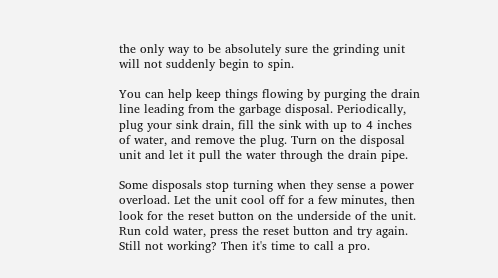the only way to be absolutely sure the grinding unit will not suddenly begin to spin.

You can help keep things flowing by purging the drain line leading from the garbage disposal. Periodically, plug your sink drain, fill the sink with up to 4 inches of water, and remove the plug. Turn on the disposal unit and let it pull the water through the drain pipe.

Some disposals stop turning when they sense a power overload. Let the unit cool off for a few minutes, then look for the reset button on the underside of the unit. Run cold water, press the reset button and try again. Still not working? Then it's time to call a pro.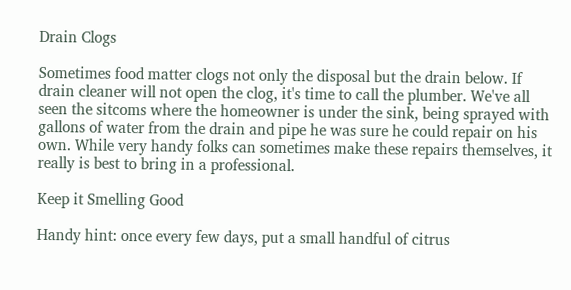Drain Clogs

Sometimes food matter clogs not only the disposal but the drain below. If drain cleaner will not open the clog, it's time to call the plumber. We've all seen the sitcoms where the homeowner is under the sink, being sprayed with gallons of water from the drain and pipe he was sure he could repair on his own. While very handy folks can sometimes make these repairs themselves, it really is best to bring in a professional.

Keep it Smelling Good

Handy hint: once every few days, put a small handful of citrus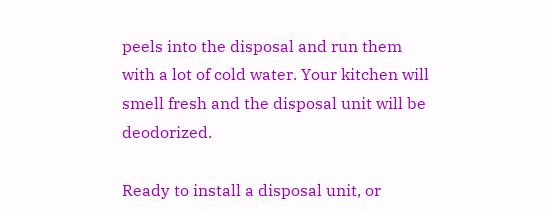peels into the disposal and run them with a lot of cold water. Your kitchen will smell fresh and the disposal unit will be deodorized.

Ready to install a disposal unit, or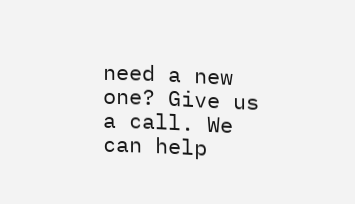need a new one? Give us a call. We can help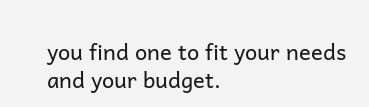you find one to fit your needs and your budget.